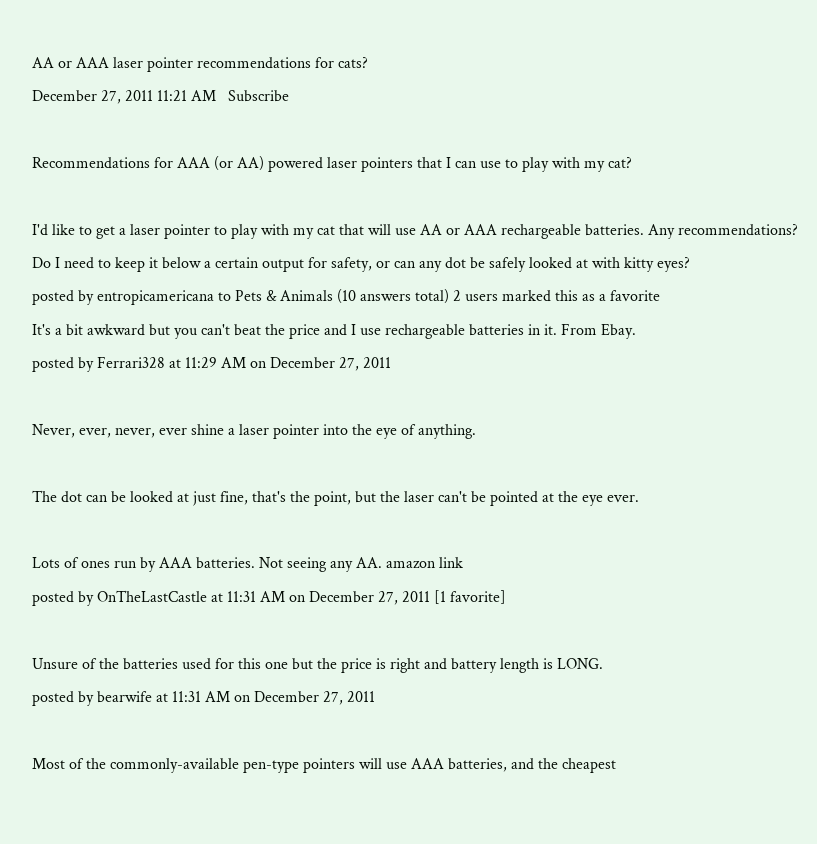AA or AAA laser pointer recommendations for cats?
December 27, 2011 11:21 AM   Subscribe

Recommendations for AAA (or AA) powered laser pointers that I can use to play with my cat?

I'd like to get a laser pointer to play with my cat that will use AA or AAA rechargeable batteries. Any recommendations? Do I need to keep it below a certain output for safety, or can any dot be safely looked at with kitty eyes?
posted by entropicamericana to Pets & Animals (10 answers total) 2 users marked this as a favorite
It's a bit awkward but you can't beat the price and I use rechargeable batteries in it. From Ebay.
posted by Ferrari328 at 11:29 AM on December 27, 2011

Never, ever, never, ever shine a laser pointer into the eye of anything.

The dot can be looked at just fine, that's the point, but the laser can't be pointed at the eye ever.

Lots of ones run by AAA batteries. Not seeing any AA. amazon link
posted by OnTheLastCastle at 11:31 AM on December 27, 2011 [1 favorite]

Unsure of the batteries used for this one but the price is right and battery length is LONG.
posted by bearwife at 11:31 AM on December 27, 2011

Most of the commonly-available pen-type pointers will use AAA batteries, and the cheapest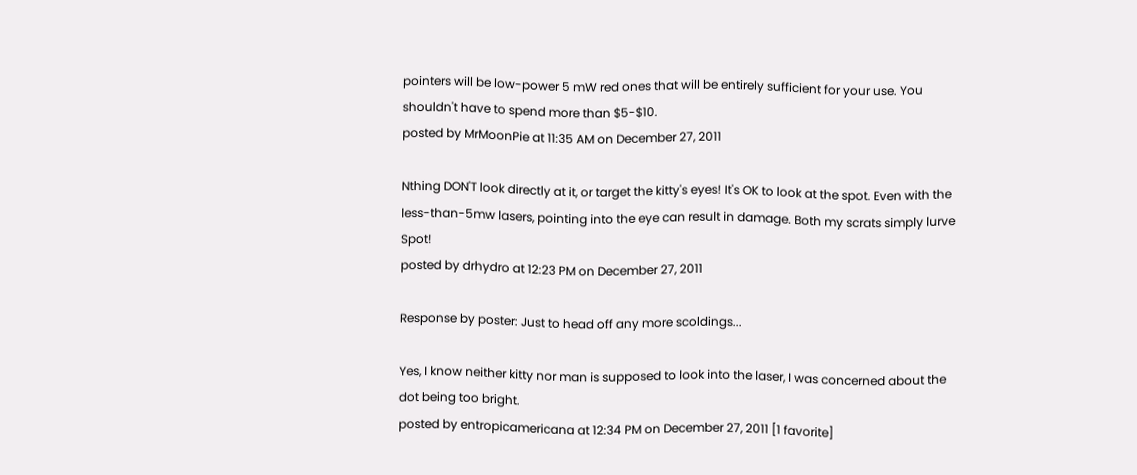pointers will be low-power 5 mW red ones that will be entirely sufficient for your use. You shouldn't have to spend more than $5-$10.
posted by MrMoonPie at 11:35 AM on December 27, 2011

Nthing DON'T look directly at it, or target the kitty's eyes! It's OK to look at the spot. Even with the less-than-5mw lasers, pointing into the eye can result in damage. Both my scrats simply lurve Spot!
posted by drhydro at 12:23 PM on December 27, 2011

Response by poster: Just to head off any more scoldings...

Yes, I know neither kitty nor man is supposed to look into the laser, I was concerned about the dot being too bright.
posted by entropicamericana at 12:34 PM on December 27, 2011 [1 favorite]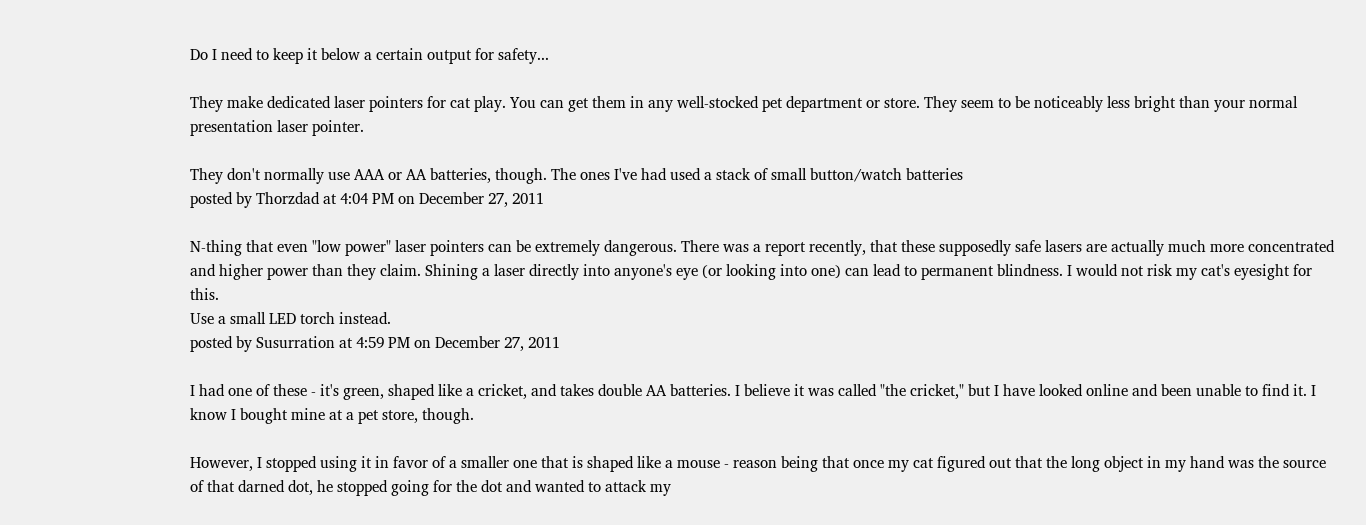Do I need to keep it below a certain output for safety...

They make dedicated laser pointers for cat play. You can get them in any well-stocked pet department or store. They seem to be noticeably less bright than your normal presentation laser pointer.

They don't normally use AAA or AA batteries, though. The ones I've had used a stack of small button/watch batteries
posted by Thorzdad at 4:04 PM on December 27, 2011

N-thing that even "low power" laser pointers can be extremely dangerous. There was a report recently, that these supposedly safe lasers are actually much more concentrated and higher power than they claim. Shining a laser directly into anyone's eye (or looking into one) can lead to permanent blindness. I would not risk my cat's eyesight for this.
Use a small LED torch instead.
posted by Susurration at 4:59 PM on December 27, 2011

I had one of these - it's green, shaped like a cricket, and takes double AA batteries. I believe it was called "the cricket," but I have looked online and been unable to find it. I know I bought mine at a pet store, though.

However, I stopped using it in favor of a smaller one that is shaped like a mouse - reason being that once my cat figured out that the long object in my hand was the source of that darned dot, he stopped going for the dot and wanted to attack my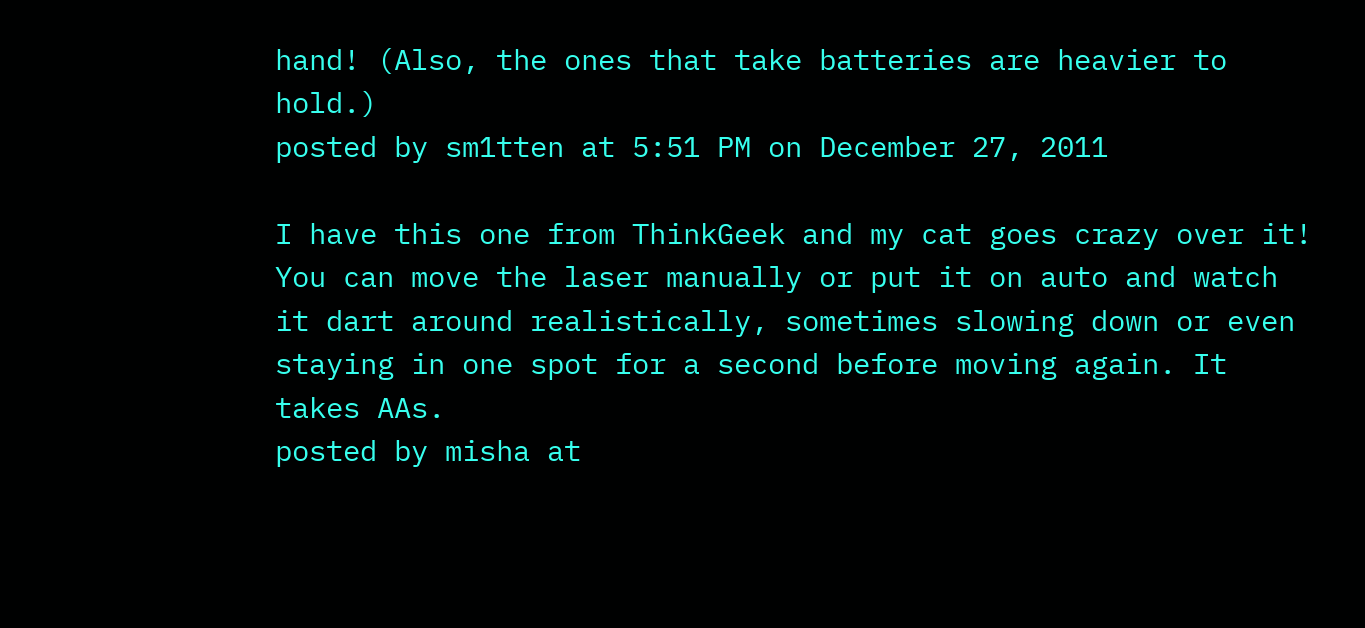hand! (Also, the ones that take batteries are heavier to hold.)
posted by sm1tten at 5:51 PM on December 27, 2011

I have this one from ThinkGeek and my cat goes crazy over it! You can move the laser manually or put it on auto and watch it dart around realistically, sometimes slowing down or even staying in one spot for a second before moving again. It takes AAs.
posted by misha at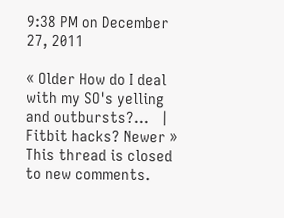9:38 PM on December 27, 2011

« Older How do I deal with my SO's yelling and outbursts?...   |   Fitbit hacks? Newer »
This thread is closed to new comments.